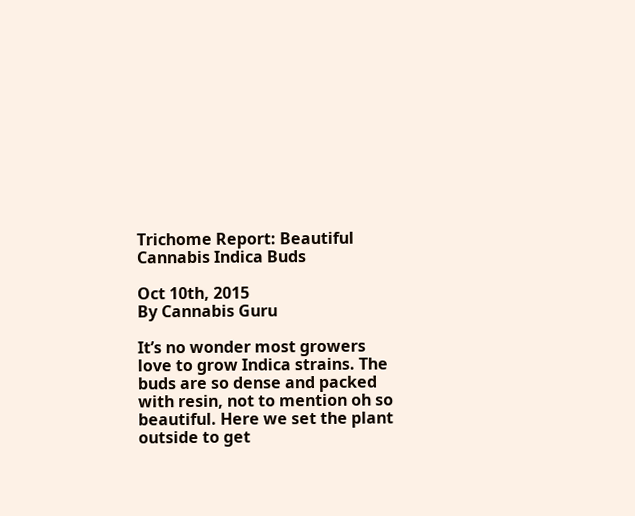Trichome Report: Beautiful Cannabis Indica Buds

Oct 10th, 2015
By Cannabis Guru

It’s no wonder most growers love to grow Indica strains. The buds are so dense and packed with resin, not to mention oh so beautiful. Here we set the plant outside to get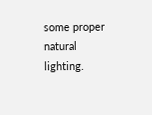some proper natural lighting.